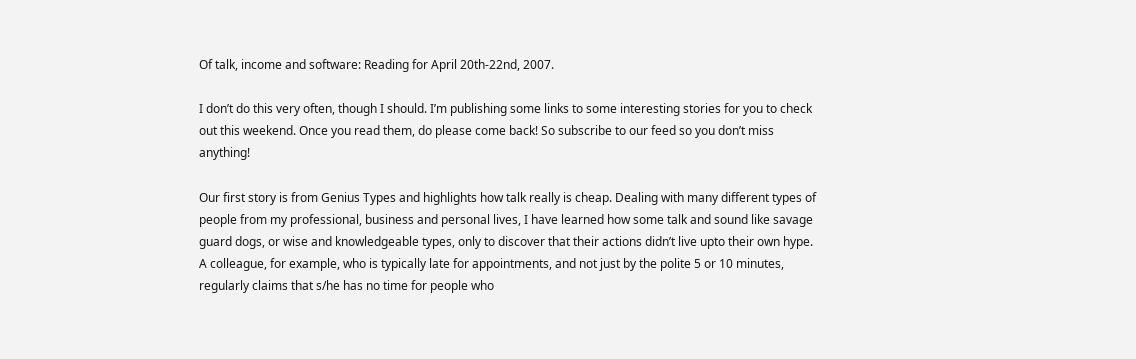Of talk, income and software: Reading for April 20th-22nd, 2007.

I don’t do this very often, though I should. I’m publishing some links to some interesting stories for you to check out this weekend. Once you read them, do please come back! So subscribe to our feed so you don’t miss anything!

Our first story is from Genius Types and highlights how talk really is cheap. Dealing with many different types of people from my professional, business and personal lives, I have learned how some talk and sound like savage guard dogs, or wise and knowledgeable types, only to discover that their actions didn’t live upto their own hype. A colleague, for example, who is typically late for appointments, and not just by the polite 5 or 10 minutes, regularly claims that s/he has no time for people who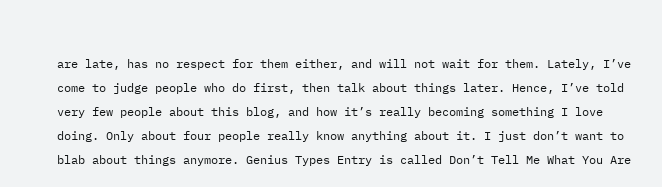are late, has no respect for them either, and will not wait for them. Lately, I’ve come to judge people who do first, then talk about things later. Hence, I’ve told very few people about this blog, and how it’s really becoming something I love doing. Only about four people really know anything about it. I just don’t want to blab about things anymore. Genius Types Entry is called Don’t Tell Me What You Are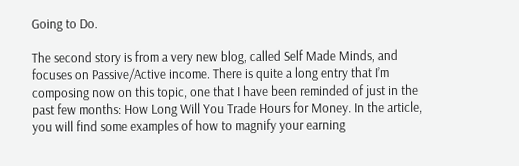Going to Do.

The second story is from a very new blog, called Self Made Minds, and focuses on Passive/Active income. There is quite a long entry that I’m composing now on this topic, one that I have been reminded of just in the past few months: How Long Will You Trade Hours for Money. In the article, you will find some examples of how to magnify your earning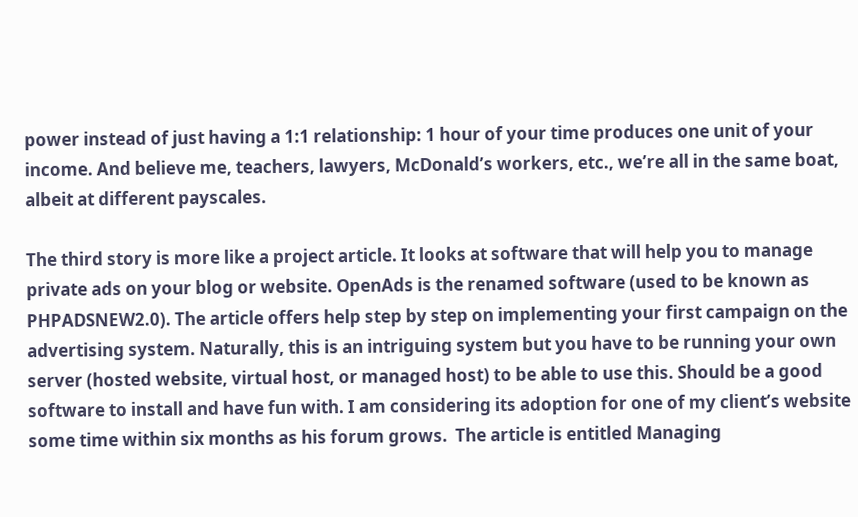power instead of just having a 1:1 relationship: 1 hour of your time produces one unit of your income. And believe me, teachers, lawyers, McDonald’s workers, etc., we’re all in the same boat, albeit at different payscales.

The third story is more like a project article. It looks at software that will help you to manage private ads on your blog or website. OpenAds is the renamed software (used to be known as PHPADSNEW2.0). The article offers help step by step on implementing your first campaign on the advertising system. Naturally, this is an intriguing system but you have to be running your own server (hosted website, virtual host, or managed host) to be able to use this. Should be a good software to install and have fun with. I am considering its adoption for one of my client’s website some time within six months as his forum grows.  The article is entitled Managing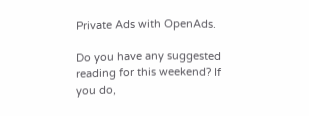Private Ads with OpenAds.

Do you have any suggested reading for this weekend? If you do,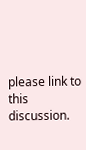please link to this discussion.